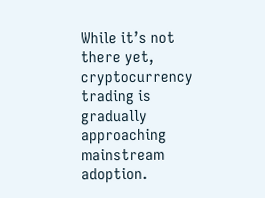While it’s not there yet, cryptocurrency trading is gradually approaching mainstream adoption.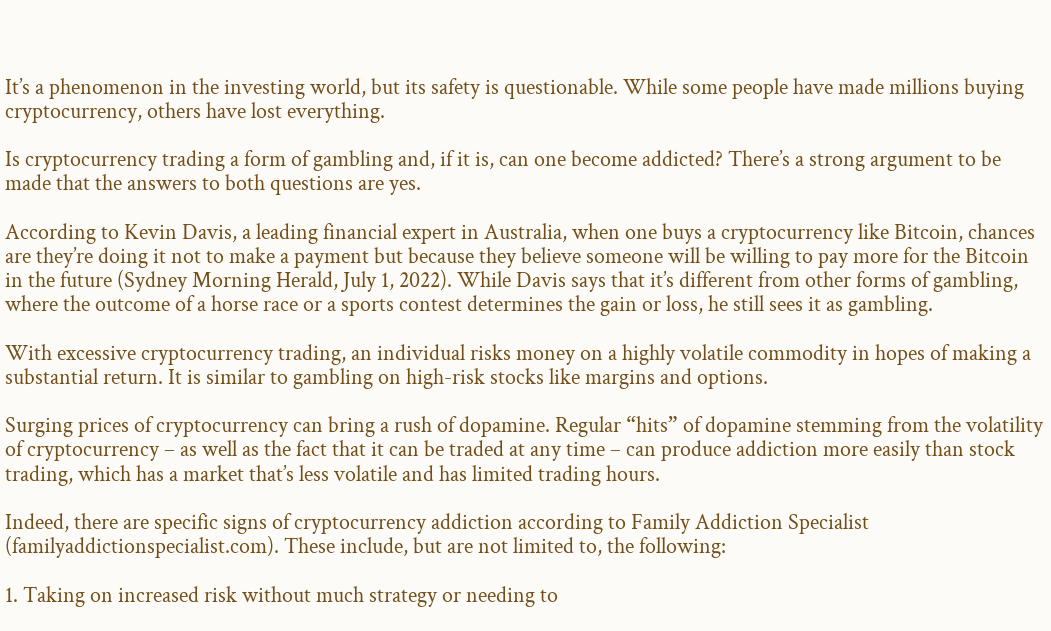It’s a phenomenon in the investing world, but its safety is questionable. While some people have made millions buying cryptocurrency, others have lost everything.

Is cryptocurrency trading a form of gambling and, if it is, can one become addicted? There’s a strong argument to be made that the answers to both questions are yes.

According to Kevin Davis, a leading financial expert in Australia, when one buys a cryptocurrency like Bitcoin, chances are they’re doing it not to make a payment but because they believe someone will be willing to pay more for the Bitcoin in the future (Sydney Morning Herald, July 1, 2022). While Davis says that it’s different from other forms of gambling, where the outcome of a horse race or a sports contest determines the gain or loss, he still sees it as gambling.

With excessive cryptocurrency trading, an individual risks money on a highly volatile commodity in hopes of making a substantial return. It is similar to gambling on high-risk stocks like margins and options.

Surging prices of cryptocurrency can bring a rush of dopamine. Regular “hits” of dopamine stemming from the volatility of cryptocurrency – as well as the fact that it can be traded at any time – can produce addiction more easily than stock trading, which has a market that’s less volatile and has limited trading hours.

Indeed, there are specific signs of cryptocurrency addiction according to Family Addiction Specialist (familyaddictionspecialist.com). These include, but are not limited to, the following:

1. Taking on increased risk without much strategy or needing to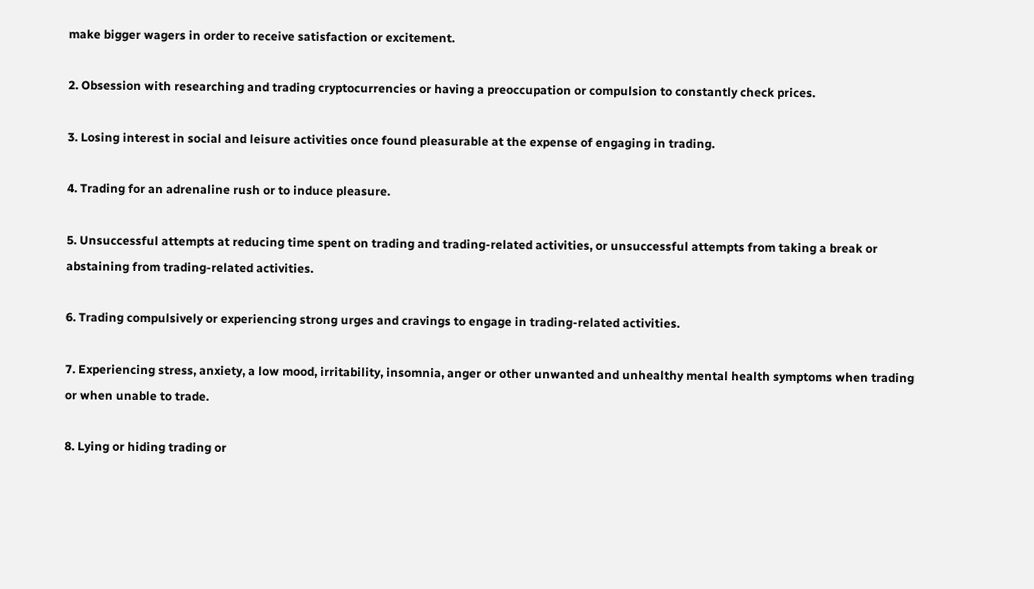make bigger wagers in order to receive satisfaction or excitement.

2. Obsession with researching and trading cryptocurrencies or having a preoccupation or compulsion to constantly check prices.

3. Losing interest in social and leisure activities once found pleasurable at the expense of engaging in trading.

4. Trading for an adrenaline rush or to induce pleasure.

5. Unsuccessful attempts at reducing time spent on trading and trading-related activities, or unsuccessful attempts from taking a break or abstaining from trading-related activities.

6. Trading compulsively or experiencing strong urges and cravings to engage in trading-related activities.

7. Experiencing stress, anxiety, a low mood, irritability, insomnia, anger or other unwanted and unhealthy mental health symptoms when trading or when unable to trade.

8. Lying or hiding trading or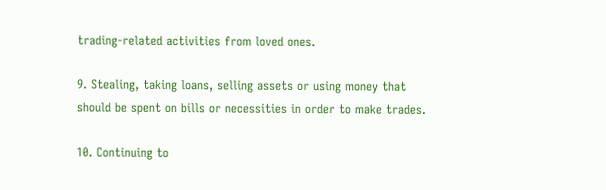trading-related activities from loved ones.

9. Stealing, taking loans, selling assets or using money that should be spent on bills or necessities in order to make trades.

10. Continuing to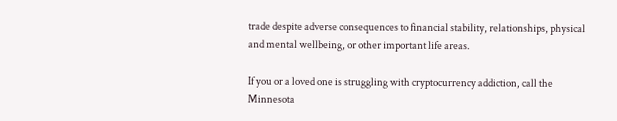trade despite adverse consequences to financial stability, relationships, physical and mental wellbeing, or other important life areas.

If you or a loved one is struggling with cryptocurrency addiction, call the Minnesota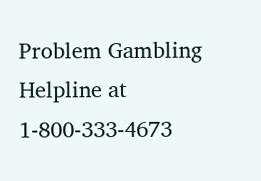Problem Gambling Helpline at 1-800-333-4673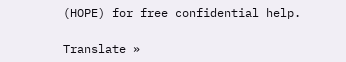(HOPE) for free confidential help.

Translate »